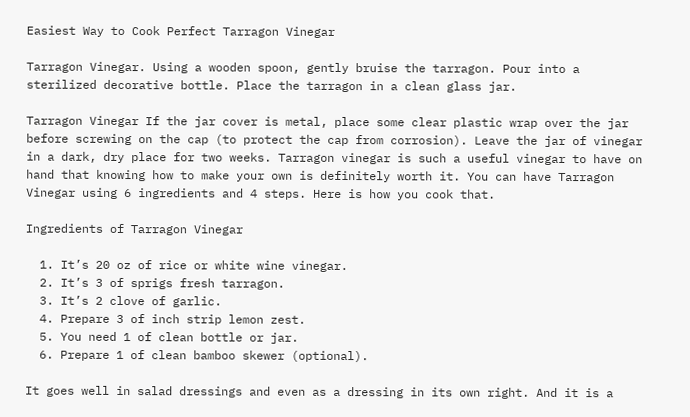Easiest Way to Cook Perfect Tarragon Vinegar

Tarragon Vinegar. Using a wooden spoon, gently bruise the tarragon. Pour into a sterilized decorative bottle. Place the tarragon in a clean glass jar.

Tarragon Vinegar If the jar cover is metal, place some clear plastic wrap over the jar before screwing on the cap (to protect the cap from corrosion). Leave the jar of vinegar in a dark, dry place for two weeks. Tarragon vinegar is such a useful vinegar to have on hand that knowing how to make your own is definitely worth it. You can have Tarragon Vinegar using 6 ingredients and 4 steps. Here is how you cook that.

Ingredients of Tarragon Vinegar

  1. It’s 20 oz of rice or white wine vinegar.
  2. It’s 3 of sprigs fresh tarragon.
  3. It’s 2 clove of garlic.
  4. Prepare 3 of inch strip lemon zest.
  5. You need 1 of clean bottle or jar.
  6. Prepare 1 of clean bamboo skewer (optional).

It goes well in salad dressings and even as a dressing in its own right. And it is a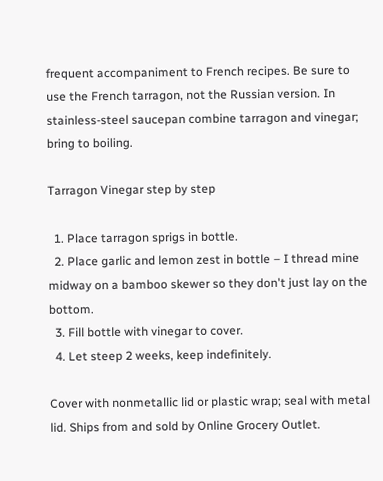frequent accompaniment to French recipes. Be sure to use the French tarragon, not the Russian version. In stainless-steel saucepan combine tarragon and vinegar; bring to boiling.

Tarragon Vinegar step by step

  1. Place tarragon sprigs in bottle.
  2. Place garlic and lemon zest in bottle – I thread mine midway on a bamboo skewer so they don't just lay on the bottom.
  3. Fill bottle with vinegar to cover.
  4. Let steep 2 weeks, keep indefinitely.

Cover with nonmetallic lid or plastic wrap; seal with metal lid. Ships from and sold by Online Grocery Outlet.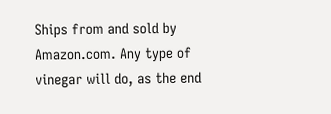Ships from and sold by Amazon.com. Any type of vinegar will do, as the end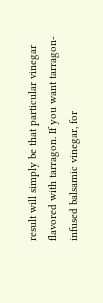result will simply be that particular vinegar flavored with tarragon. If you want tarragon-infused balsamic vinegar, for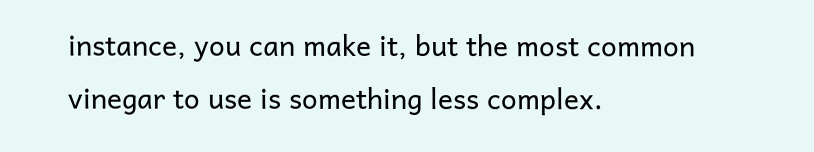instance, you can make it, but the most common vinegar to use is something less complex.